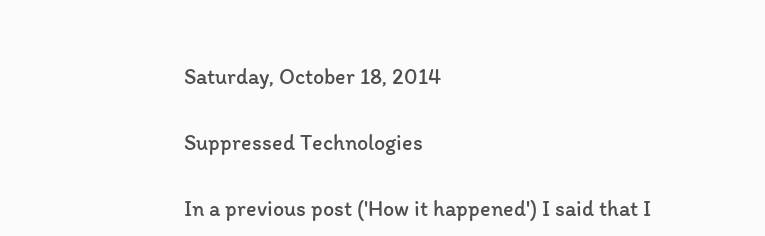Saturday, October 18, 2014

Suppressed Technologies

In a previous post ('How it happened') I said that I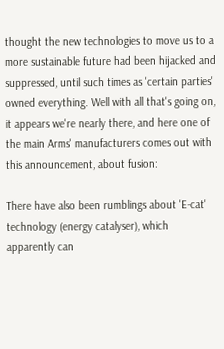thought the new technologies to move us to a more sustainable future had been hijacked and suppressed, until such times as 'certain parties' owned everything. Well with all that's going on, it appears we're nearly there, and here one of the main Arms' manufacturers comes out with this announcement, about fusion:

There have also been rumblings about 'E-cat' technology (energy catalyser), which apparently can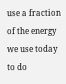use a fraction of the energy we use today to do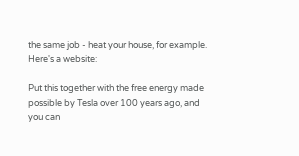the same job - heat your house, for example. Here's a website:

Put this together with the free energy made possible by Tesla over 100 years ago, and you can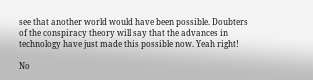see that another world would have been possible. Doubters of the conspiracy theory will say that the advances in technology have just made this possible now. Yeah right!

No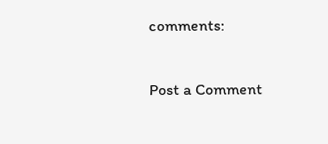comments:

Post a Comment